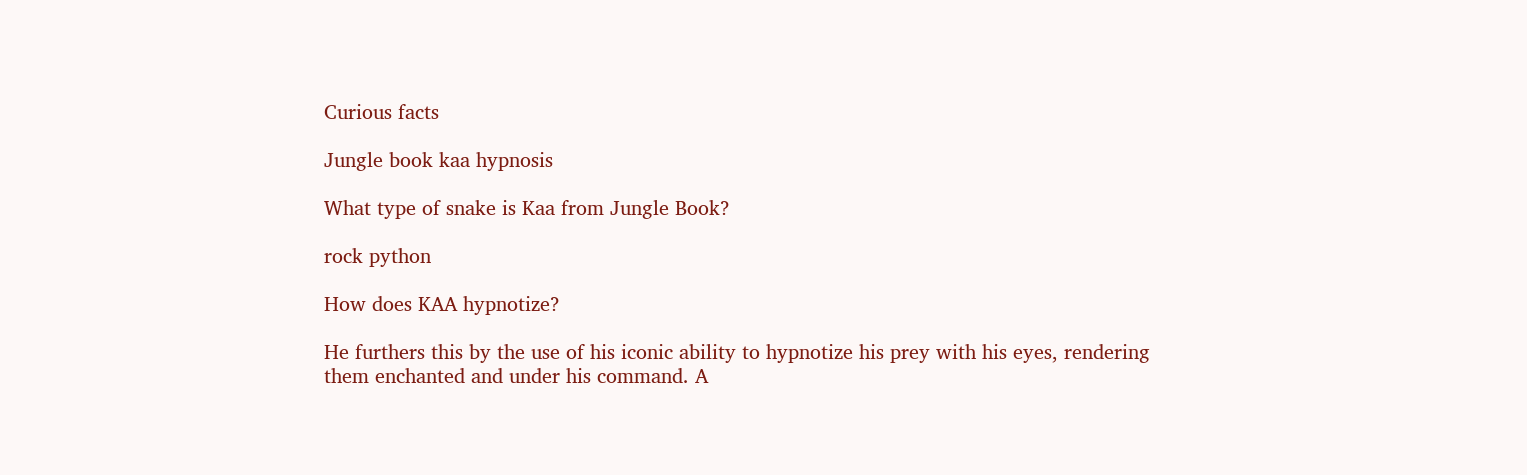Curious facts

Jungle book kaa hypnosis

What type of snake is Kaa from Jungle Book?

rock python

How does KAA hypnotize?

He furthers this by the use of his iconic ability to hypnotize his prey with his eyes, rendering them enchanted and under his command. A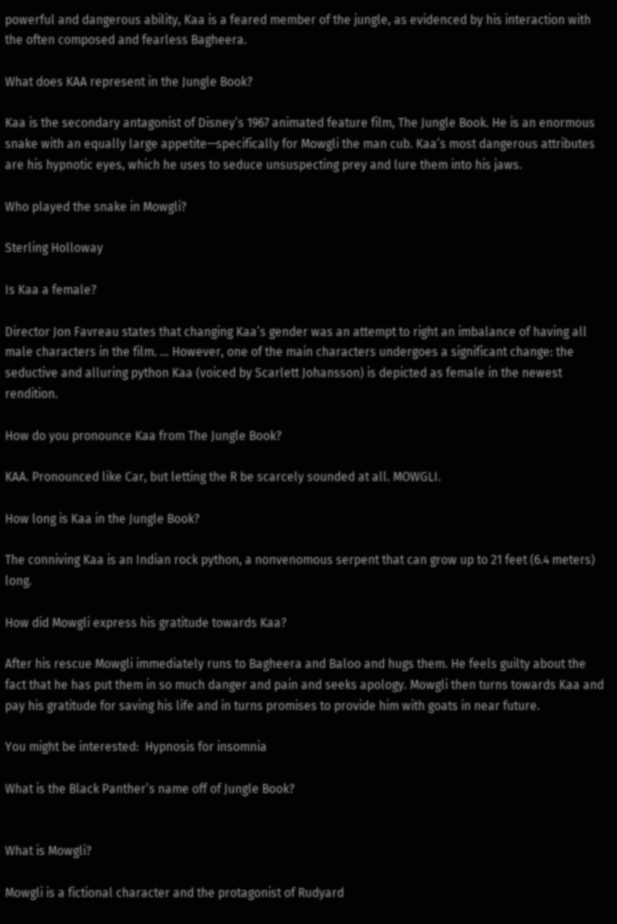powerful and dangerous ability, Kaa is a feared member of the jungle, as evidenced by his interaction with the often composed and fearless Bagheera.

What does KAA represent in the Jungle Book?

Kaa is the secondary antagonist of Disney’s 1967 animated feature film, The Jungle Book. He is an enormous snake with an equally large appetite—specifically for Mowgli the man cub. Kaa’s most dangerous attributes are his hypnotic eyes, which he uses to seduce unsuspecting prey and lure them into his jaws.

Who played the snake in Mowgli?

Sterling Holloway

Is Kaa a female?

Director Jon Favreau states that changing Kaa’s gender was an attempt to right an imbalance of having all male characters in the film. … However, one of the main characters undergoes a significant change: the seductive and alluring python Kaa (voiced by Scarlett Johansson) is depicted as female in the newest rendition.

How do you pronounce Kaa from The Jungle Book?

KAA. Pronounced like Car, but letting the R be scarcely sounded at all. MOWGLI.

How long is Kaa in the Jungle Book?

The conniving Kaa is an Indian rock python, a nonvenomous serpent that can grow up to 21 feet (6.4 meters) long.

How did Mowgli express his gratitude towards Kaa?

After his rescue Mowgli immediately runs to Bagheera and Baloo and hugs them. He feels guilty about the fact that he has put them in so much danger and pain and seeks apology. Mowgli then turns towards Kaa and pay his gratitude for saving his life and in turns promises to provide him with goats in near future.

You might be interested:  Hypnosis for insomnia

What is the Black Panther’s name off of Jungle Book?


What is Mowgli?

Mowgli is a fictional character and the protagonist of Rudyard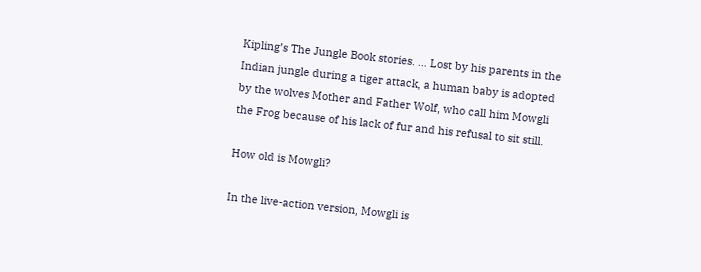Kipling’s The Jungle Book stories. … Lost by his parents in the Indian jungle during a tiger attack, a human baby is adopted by the wolves Mother and Father Wolf, who call him Mowgli the Frog because of his lack of fur and his refusal to sit still.

How old is Mowgli?

In the live-action version, Mowgli is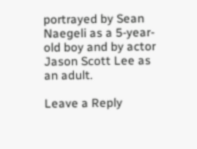portrayed by Sean Naegeli as a 5-year-old boy and by actor Jason Scott Lee as an adult.

Leave a Reply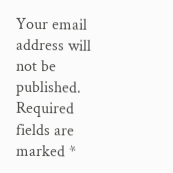Your email address will not be published. Required fields are marked *